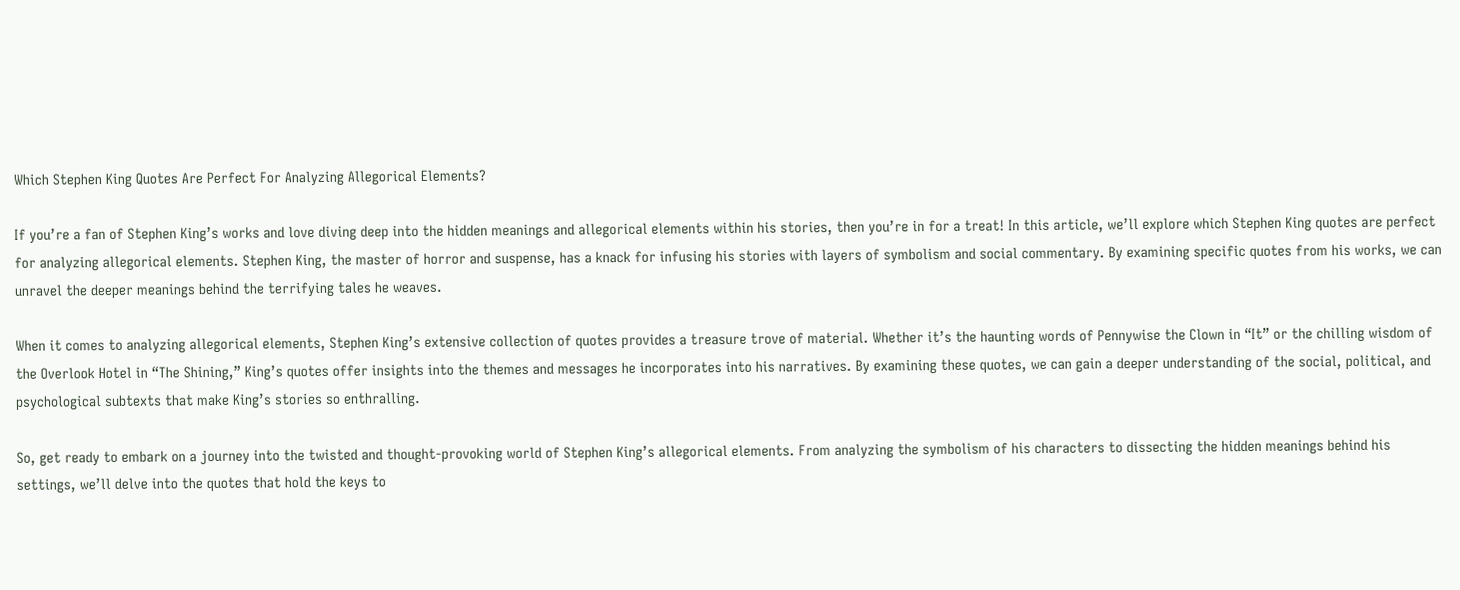Which Stephen King Quotes Are Perfect For Analyzing Allegorical Elements?

If you’re a fan of Stephen King’s works and love diving deep into the hidden meanings and allegorical elements within his stories, then you’re in for a treat! In this article, we’ll explore which Stephen King quotes are perfect for analyzing allegorical elements. Stephen King, the master of horror and suspense, has a knack for infusing his stories with layers of symbolism and social commentary. By examining specific quotes from his works, we can unravel the deeper meanings behind the terrifying tales he weaves.

When it comes to analyzing allegorical elements, Stephen King’s extensive collection of quotes provides a treasure trove of material. Whether it’s the haunting words of Pennywise the Clown in “It” or the chilling wisdom of the Overlook Hotel in “The Shining,” King’s quotes offer insights into the themes and messages he incorporates into his narratives. By examining these quotes, we can gain a deeper understanding of the social, political, and psychological subtexts that make King’s stories so enthralling.

So, get ready to embark on a journey into the twisted and thought-provoking world of Stephen King’s allegorical elements. From analyzing the symbolism of his characters to dissecting the hidden meanings behind his settings, we’ll delve into the quotes that hold the keys to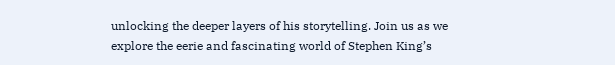unlocking the deeper layers of his storytelling. Join us as we explore the eerie and fascinating world of Stephen King’s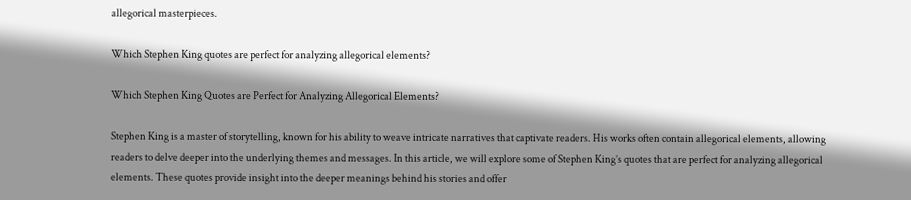allegorical masterpieces.

Which Stephen King quotes are perfect for analyzing allegorical elements?

Which Stephen King Quotes are Perfect for Analyzing Allegorical Elements?

Stephen King is a master of storytelling, known for his ability to weave intricate narratives that captivate readers. His works often contain allegorical elements, allowing readers to delve deeper into the underlying themes and messages. In this article, we will explore some of Stephen King’s quotes that are perfect for analyzing allegorical elements. These quotes provide insight into the deeper meanings behind his stories and offer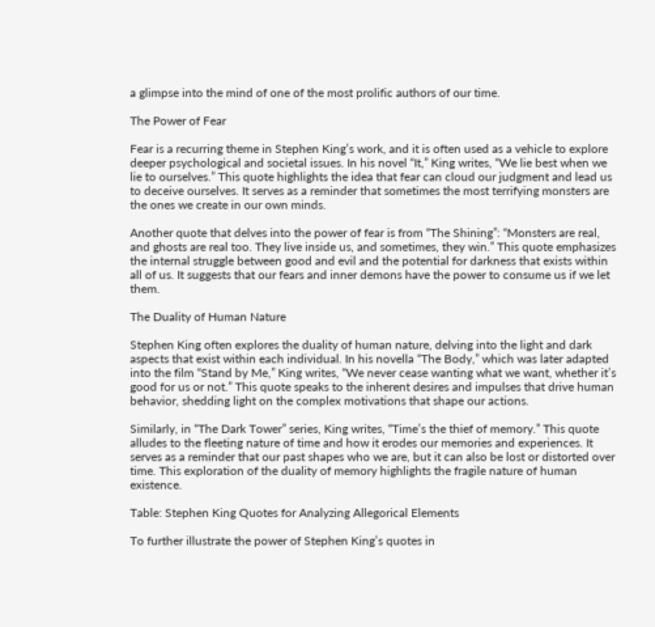a glimpse into the mind of one of the most prolific authors of our time.

The Power of Fear

Fear is a recurring theme in Stephen King’s work, and it is often used as a vehicle to explore deeper psychological and societal issues. In his novel “It,” King writes, “We lie best when we lie to ourselves.” This quote highlights the idea that fear can cloud our judgment and lead us to deceive ourselves. It serves as a reminder that sometimes the most terrifying monsters are the ones we create in our own minds.

Another quote that delves into the power of fear is from “The Shining”: “Monsters are real, and ghosts are real too. They live inside us, and sometimes, they win.” This quote emphasizes the internal struggle between good and evil and the potential for darkness that exists within all of us. It suggests that our fears and inner demons have the power to consume us if we let them.

The Duality of Human Nature

Stephen King often explores the duality of human nature, delving into the light and dark aspects that exist within each individual. In his novella “The Body,” which was later adapted into the film “Stand by Me,” King writes, “We never cease wanting what we want, whether it’s good for us or not.” This quote speaks to the inherent desires and impulses that drive human behavior, shedding light on the complex motivations that shape our actions.

Similarly, in “The Dark Tower” series, King writes, “Time’s the thief of memory.” This quote alludes to the fleeting nature of time and how it erodes our memories and experiences. It serves as a reminder that our past shapes who we are, but it can also be lost or distorted over time. This exploration of the duality of memory highlights the fragile nature of human existence.

Table: Stephen King Quotes for Analyzing Allegorical Elements

To further illustrate the power of Stephen King’s quotes in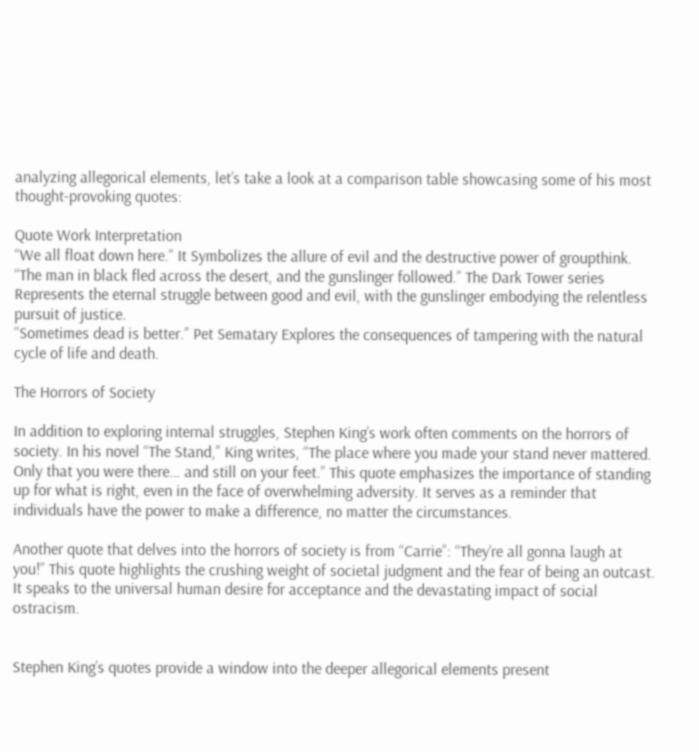analyzing allegorical elements, let’s take a look at a comparison table showcasing some of his most thought-provoking quotes:

Quote Work Interpretation
“We all float down here.” It Symbolizes the allure of evil and the destructive power of groupthink.
“The man in black fled across the desert, and the gunslinger followed.” The Dark Tower series Represents the eternal struggle between good and evil, with the gunslinger embodying the relentless pursuit of justice.
“Sometimes dead is better.” Pet Sematary Explores the consequences of tampering with the natural cycle of life and death.

The Horrors of Society

In addition to exploring internal struggles, Stephen King’s work often comments on the horrors of society. In his novel “The Stand,” King writes, “The place where you made your stand never mattered. Only that you were there… and still on your feet.” This quote emphasizes the importance of standing up for what is right, even in the face of overwhelming adversity. It serves as a reminder that individuals have the power to make a difference, no matter the circumstances.

Another quote that delves into the horrors of society is from “Carrie”: “They’re all gonna laugh at you!” This quote highlights the crushing weight of societal judgment and the fear of being an outcast. It speaks to the universal human desire for acceptance and the devastating impact of social ostracism.


Stephen King’s quotes provide a window into the deeper allegorical elements present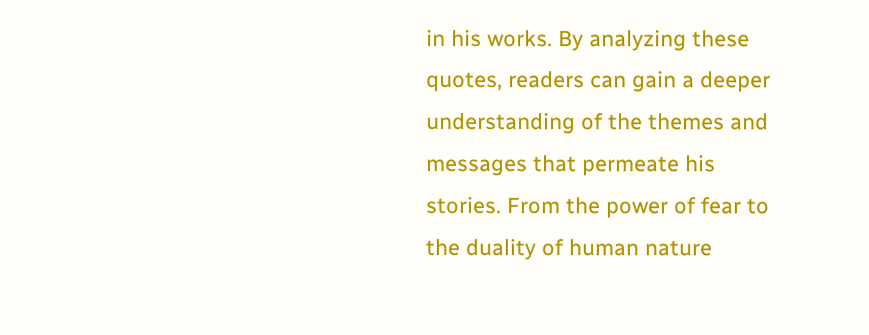in his works. By analyzing these quotes, readers can gain a deeper understanding of the themes and messages that permeate his stories. From the power of fear to the duality of human nature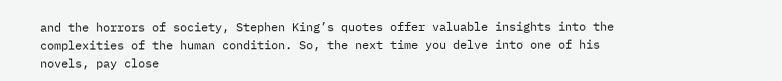and the horrors of society, Stephen King’s quotes offer valuable insights into the complexities of the human condition. So, the next time you delve into one of his novels, pay close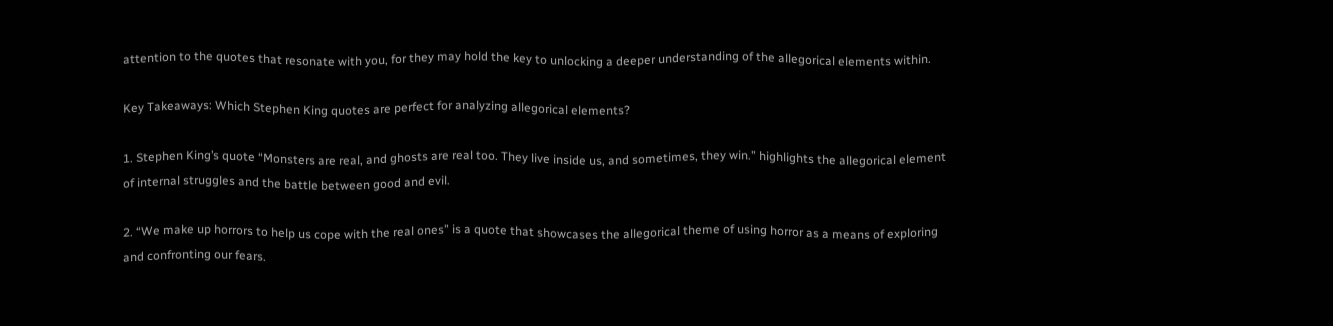attention to the quotes that resonate with you, for they may hold the key to unlocking a deeper understanding of the allegorical elements within.

Key Takeaways: Which Stephen King quotes are perfect for analyzing allegorical elements?

1. Stephen King’s quote “Monsters are real, and ghosts are real too. They live inside us, and sometimes, they win.” highlights the allegorical element of internal struggles and the battle between good and evil.

2. “We make up horrors to help us cope with the real ones” is a quote that showcases the allegorical theme of using horror as a means of exploring and confronting our fears.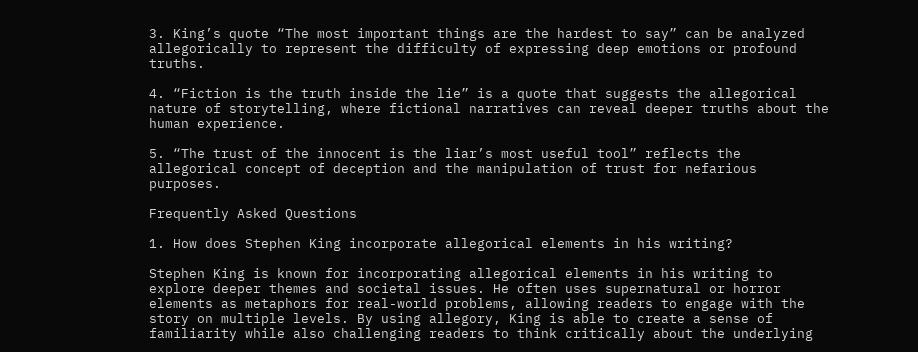3. King’s quote “The most important things are the hardest to say” can be analyzed allegorically to represent the difficulty of expressing deep emotions or profound truths.

4. “Fiction is the truth inside the lie” is a quote that suggests the allegorical nature of storytelling, where fictional narratives can reveal deeper truths about the human experience.

5. “The trust of the innocent is the liar’s most useful tool” reflects the allegorical concept of deception and the manipulation of trust for nefarious purposes.

Frequently Asked Questions

1. How does Stephen King incorporate allegorical elements in his writing?

Stephen King is known for incorporating allegorical elements in his writing to explore deeper themes and societal issues. He often uses supernatural or horror elements as metaphors for real-world problems, allowing readers to engage with the story on multiple levels. By using allegory, King is able to create a sense of familiarity while also challenging readers to think critically about the underlying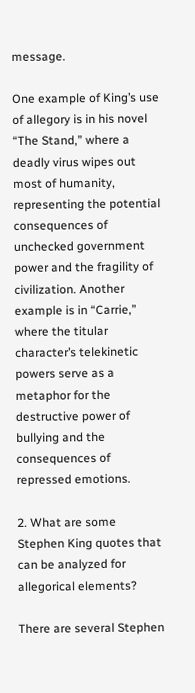message.

One example of King’s use of allegory is in his novel “The Stand,” where a deadly virus wipes out most of humanity, representing the potential consequences of unchecked government power and the fragility of civilization. Another example is in “Carrie,” where the titular character’s telekinetic powers serve as a metaphor for the destructive power of bullying and the consequences of repressed emotions.

2. What are some Stephen King quotes that can be analyzed for allegorical elements?

There are several Stephen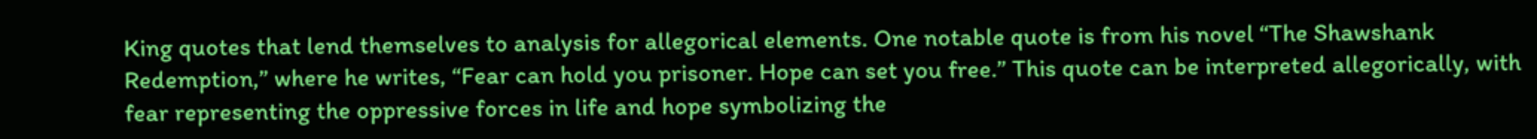King quotes that lend themselves to analysis for allegorical elements. One notable quote is from his novel “The Shawshank Redemption,” where he writes, “Fear can hold you prisoner. Hope can set you free.” This quote can be interpreted allegorically, with fear representing the oppressive forces in life and hope symbolizing the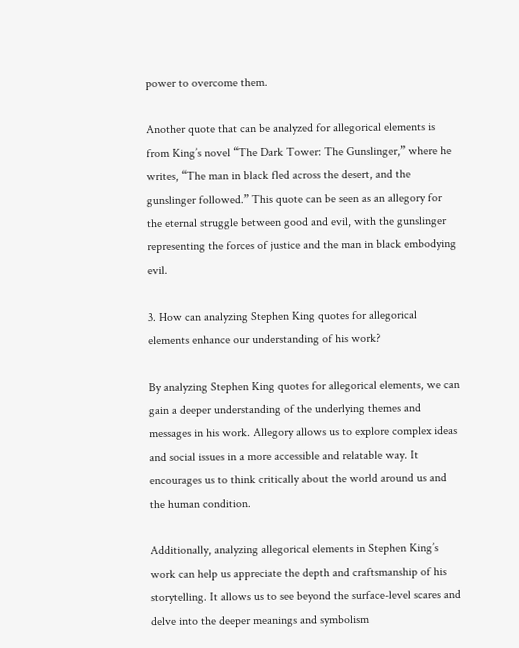power to overcome them.

Another quote that can be analyzed for allegorical elements is from King’s novel “The Dark Tower: The Gunslinger,” where he writes, “The man in black fled across the desert, and the gunslinger followed.” This quote can be seen as an allegory for the eternal struggle between good and evil, with the gunslinger representing the forces of justice and the man in black embodying evil.

3. How can analyzing Stephen King quotes for allegorical elements enhance our understanding of his work?

By analyzing Stephen King quotes for allegorical elements, we can gain a deeper understanding of the underlying themes and messages in his work. Allegory allows us to explore complex ideas and social issues in a more accessible and relatable way. It encourages us to think critically about the world around us and the human condition.

Additionally, analyzing allegorical elements in Stephen King’s work can help us appreciate the depth and craftsmanship of his storytelling. It allows us to see beyond the surface-level scares and delve into the deeper meanings and symbolism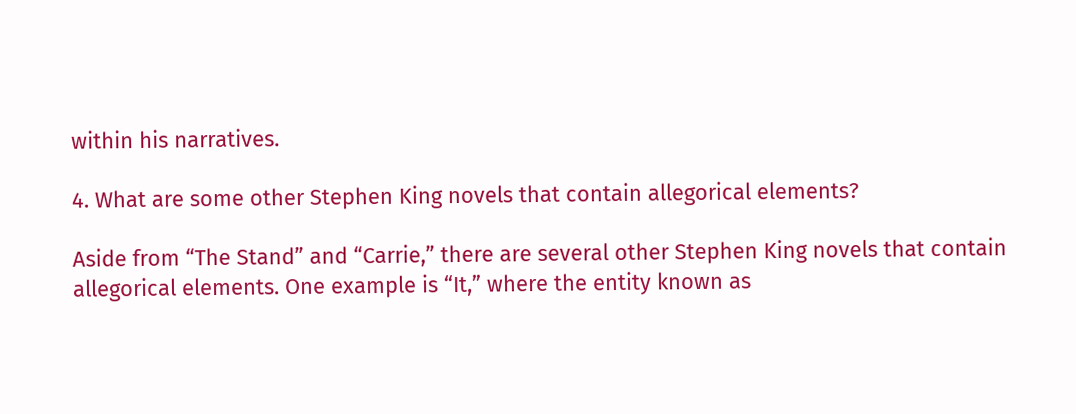within his narratives.

4. What are some other Stephen King novels that contain allegorical elements?

Aside from “The Stand” and “Carrie,” there are several other Stephen King novels that contain allegorical elements. One example is “It,” where the entity known as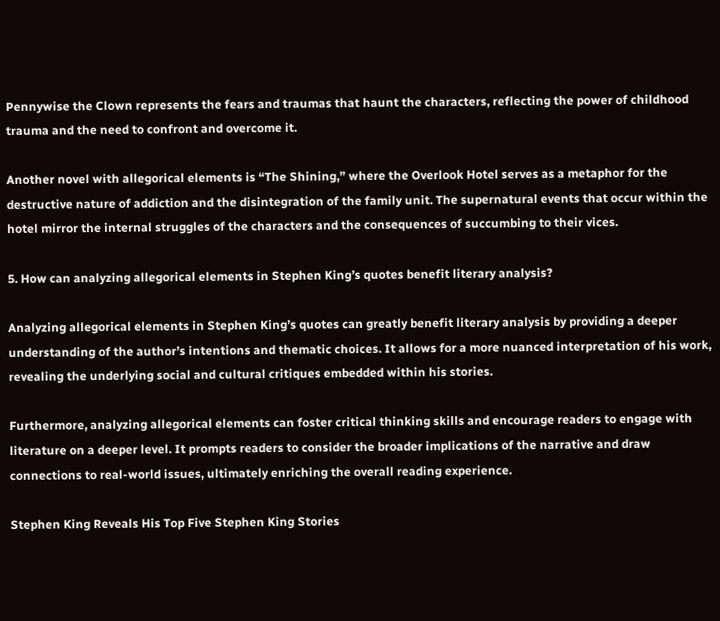Pennywise the Clown represents the fears and traumas that haunt the characters, reflecting the power of childhood trauma and the need to confront and overcome it.

Another novel with allegorical elements is “The Shining,” where the Overlook Hotel serves as a metaphor for the destructive nature of addiction and the disintegration of the family unit. The supernatural events that occur within the hotel mirror the internal struggles of the characters and the consequences of succumbing to their vices.

5. How can analyzing allegorical elements in Stephen King’s quotes benefit literary analysis?

Analyzing allegorical elements in Stephen King’s quotes can greatly benefit literary analysis by providing a deeper understanding of the author’s intentions and thematic choices. It allows for a more nuanced interpretation of his work, revealing the underlying social and cultural critiques embedded within his stories.

Furthermore, analyzing allegorical elements can foster critical thinking skills and encourage readers to engage with literature on a deeper level. It prompts readers to consider the broader implications of the narrative and draw connections to real-world issues, ultimately enriching the overall reading experience.

Stephen King Reveals His Top Five Stephen King Stories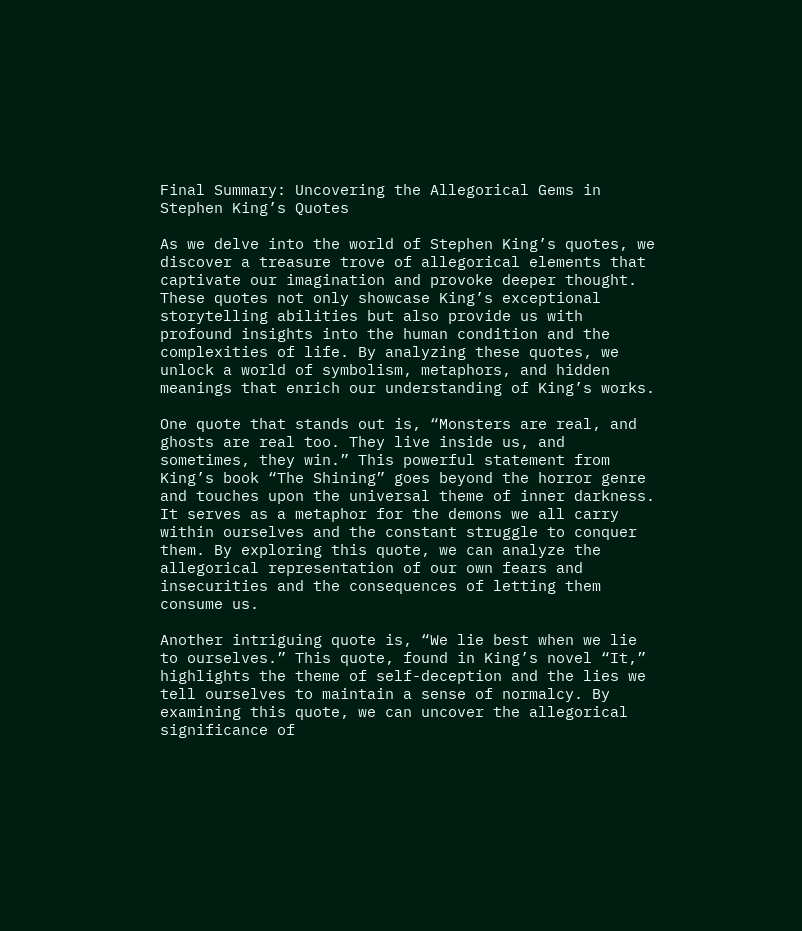Final Summary: Uncovering the Allegorical Gems in Stephen King’s Quotes

As we delve into the world of Stephen King’s quotes, we discover a treasure trove of allegorical elements that captivate our imagination and provoke deeper thought. These quotes not only showcase King’s exceptional storytelling abilities but also provide us with profound insights into the human condition and the complexities of life. By analyzing these quotes, we unlock a world of symbolism, metaphors, and hidden meanings that enrich our understanding of King’s works.

One quote that stands out is, “Monsters are real, and ghosts are real too. They live inside us, and sometimes, they win.” This powerful statement from King’s book “The Shining” goes beyond the horror genre and touches upon the universal theme of inner darkness. It serves as a metaphor for the demons we all carry within ourselves and the constant struggle to conquer them. By exploring this quote, we can analyze the allegorical representation of our own fears and insecurities and the consequences of letting them consume us.

Another intriguing quote is, “We lie best when we lie to ourselves.” This quote, found in King’s novel “It,” highlights the theme of self-deception and the lies we tell ourselves to maintain a sense of normalcy. By examining this quote, we can uncover the allegorical significance of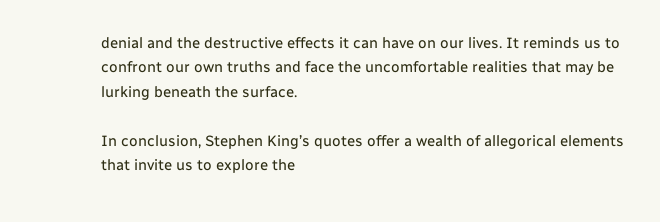denial and the destructive effects it can have on our lives. It reminds us to confront our own truths and face the uncomfortable realities that may be lurking beneath the surface.

In conclusion, Stephen King’s quotes offer a wealth of allegorical elements that invite us to explore the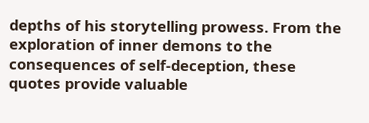depths of his storytelling prowess. From the exploration of inner demons to the consequences of self-deception, these quotes provide valuable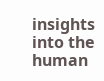insights into the human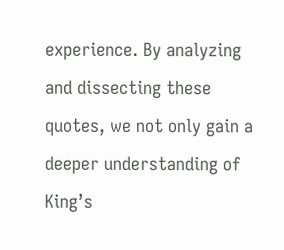experience. By analyzing and dissecting these quotes, we not only gain a deeper understanding of King’s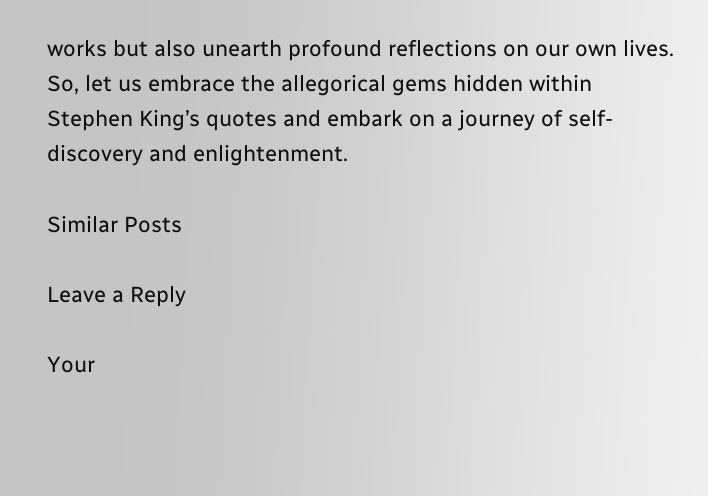works but also unearth profound reflections on our own lives. So, let us embrace the allegorical gems hidden within Stephen King’s quotes and embark on a journey of self-discovery and enlightenment.

Similar Posts

Leave a Reply

Your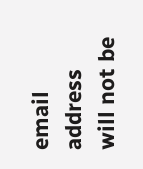email address will not be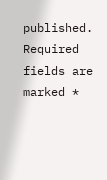published. Required fields are marked *